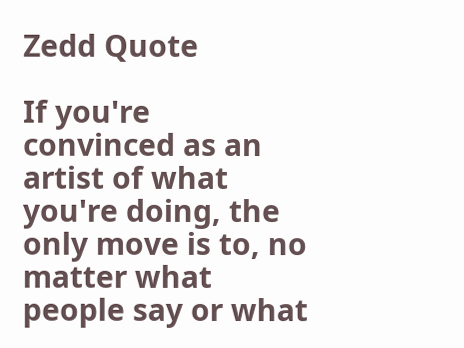Zedd Quote

If you're convinced as an artist of what you're doing, the only move is to, no matter what people say or what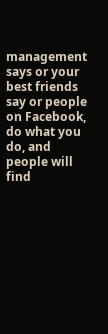management says or your best friends say or people on Facebook, do what you do, and people will find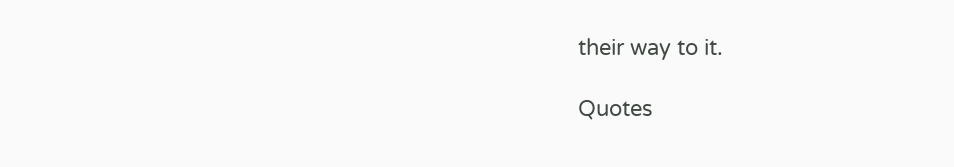their way to it.

Quotes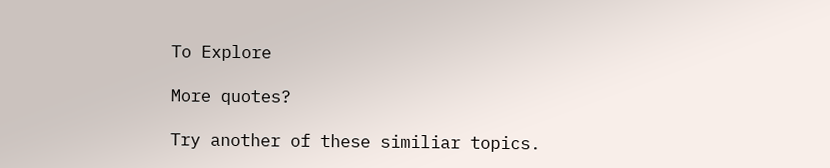To Explore

More quotes?

Try another of these similiar topics.